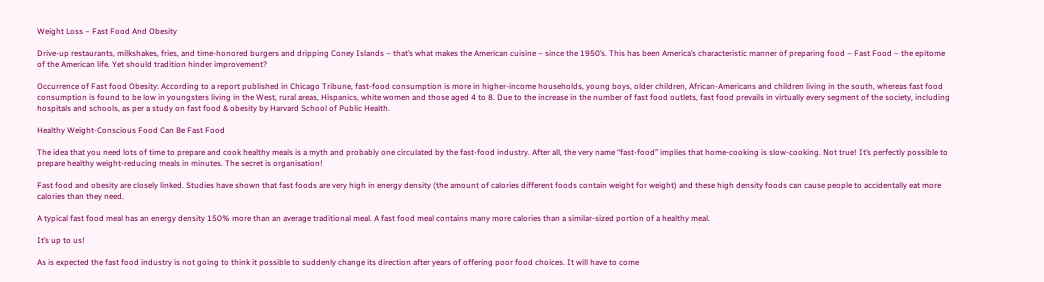Weight Loss – Fast Food And Obesity

Drive-up restaurants, milkshakes, fries, and time-honored burgers and dripping Coney Islands – that’s what makes the American cuisine – since the 1950’s. This has been America’s characteristic manner of preparing food – Fast Food – the epitome of the American life. Yet should tradition hinder improvement?

Occurrence of Fast food Obesity: According to a report published in Chicago Tribune, fast-food consumption is more in higher-income households, young boys, older children, African-Americans and children living in the south, whereas fast food consumption is found to be low in youngsters living in the West, rural areas, Hispanics, white women and those aged 4 to 8. Due to the increase in the number of fast food outlets, fast food prevails in virtually every segment of the society, including hospitals and schools, as per a study on fast food & obesity by Harvard School of Public Health.

Healthy Weight-Conscious Food Can Be Fast Food

The idea that you need lots of time to prepare and cook healthy meals is a myth and probably one circulated by the fast-food industry. After all, the very name “fast-food” implies that home-cooking is slow-cooking. Not true! It’s perfectly possible to prepare healthy weight-reducing meals in minutes. The secret is organisation!

Fast food and obesity are closely linked. Studies have shown that fast foods are very high in energy density (the amount of calories different foods contain weight for weight) and these high density foods can cause people to accidentally eat more calories than they need.

A typical fast food meal has an energy density 150% more than an average traditional meal. A fast food meal contains many more calories than a similar-sized portion of a healthy meal.

It’s up to us!

As is expected the fast food industry is not going to think it possible to suddenly change its direction after years of offering poor food choices. It will have to come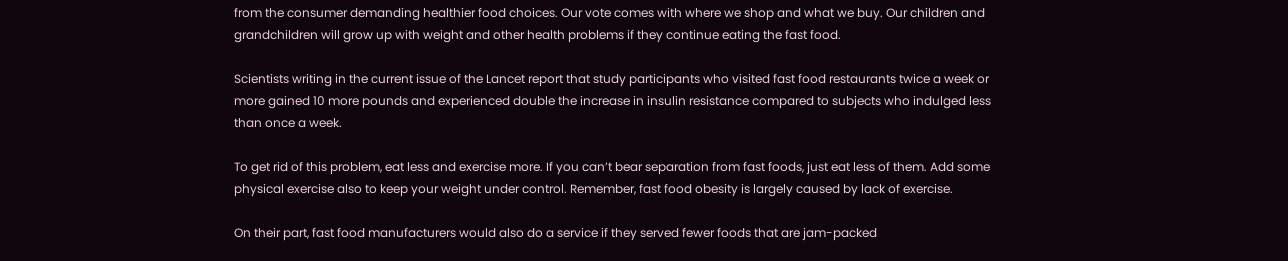from the consumer demanding healthier food choices. Our vote comes with where we shop and what we buy. Our children and grandchildren will grow up with weight and other health problems if they continue eating the fast food.

Scientists writing in the current issue of the Lancet report that study participants who visited fast food restaurants twice a week or more gained 10 more pounds and experienced double the increase in insulin resistance compared to subjects who indulged less than once a week.

To get rid of this problem, eat less and exercise more. If you can’t bear separation from fast foods, just eat less of them. Add some physical exercise also to keep your weight under control. Remember, fast food obesity is largely caused by lack of exercise.

On their part, fast food manufacturers would also do a service if they served fewer foods that are jam-packed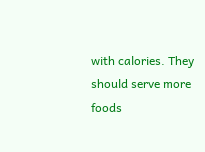with calories. They should serve more foods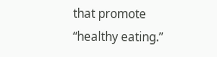that promote “healthy eating.”